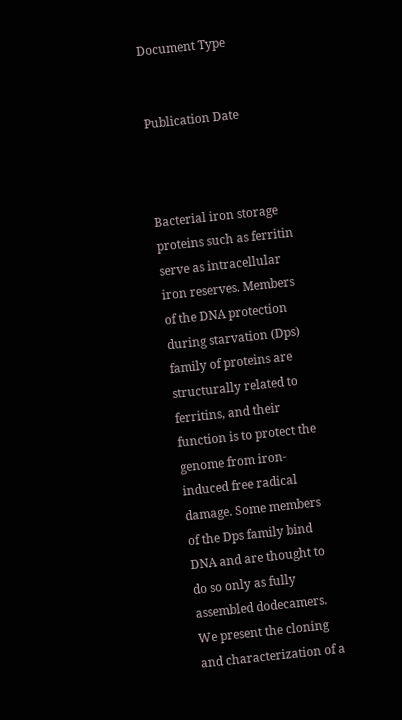Document Type


Publication Date



Bacterial iron storage proteins such as ferritin serve as intracellular iron reserves. Members of the DNA protection during starvation (Dps) family of proteins are structurally related to ferritins, and their function is to protect the genome from iron-induced free radical damage. Some members of the Dps family bind DNA and are thought to do so only as fully assembled dodecamers. We present the cloning and characterization of a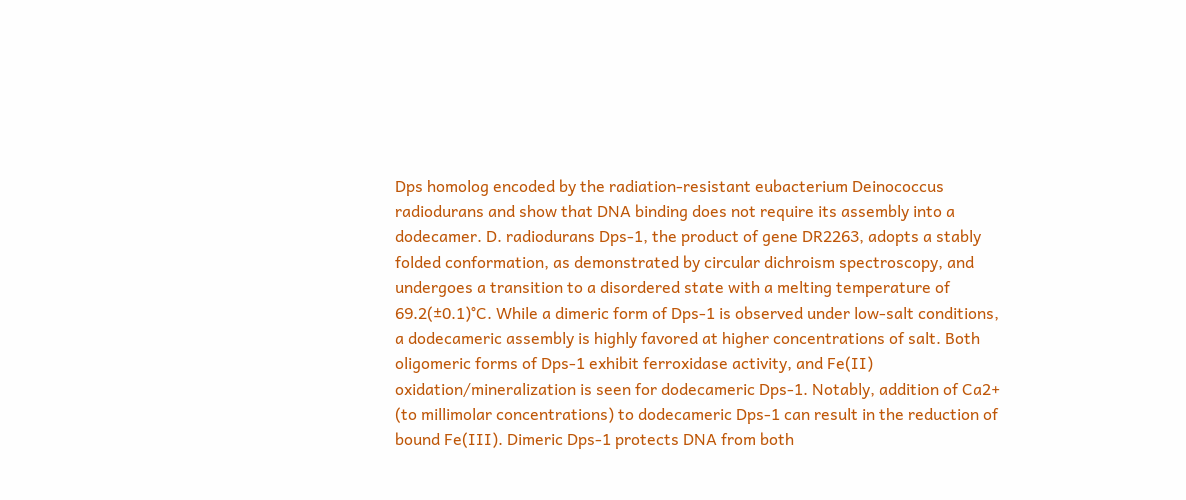Dps homolog encoded by the radiation-resistant eubacterium Deinococcus radiodurans and show that DNA binding does not require its assembly into a dodecamer. D. radiodurans Dps-1, the product of gene DR2263, adopts a stably folded conformation, as demonstrated by circular dichroism spectroscopy, and undergoes a transition to a disordered state with a melting temperature of 69.2(±0.1)°C. While a dimeric form of Dps-1 is observed under low-salt conditions, a dodecameric assembly is highly favored at higher concentrations of salt. Both oligomeric forms of Dps-1 exhibit ferroxidase activity, and Fe(II) oxidation/mineralization is seen for dodecameric Dps-1. Notably, addition of Ca2+ (to millimolar concentrations) to dodecameric Dps-1 can result in the reduction of bound Fe(III). Dimeric Dps-1 protects DNA from both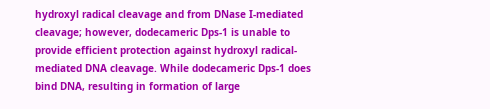hydroxyl radical cleavage and from DNase I-mediated cleavage; however, dodecameric Dps-1 is unable to provide efficient protection against hydroxyl radical-mediated DNA cleavage. While dodecameric Dps-1 does bind DNA, resulting in formation of large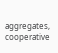aggregates, cooperative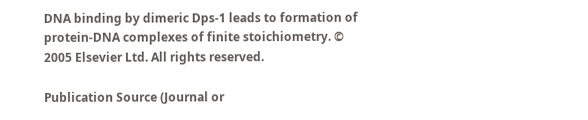DNA binding by dimeric Dps-1 leads to formation of protein-DNA complexes of finite stoichiometry. © 2005 Elsevier Ltd. All rights reserved.

Publication Source (Journal or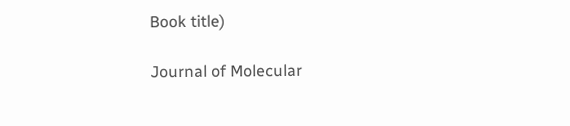Book title)

Journal of Molecular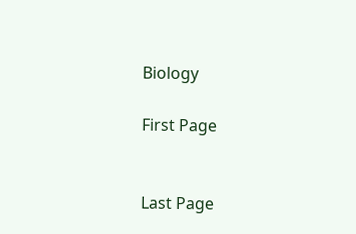Biology

First Page


Last Page